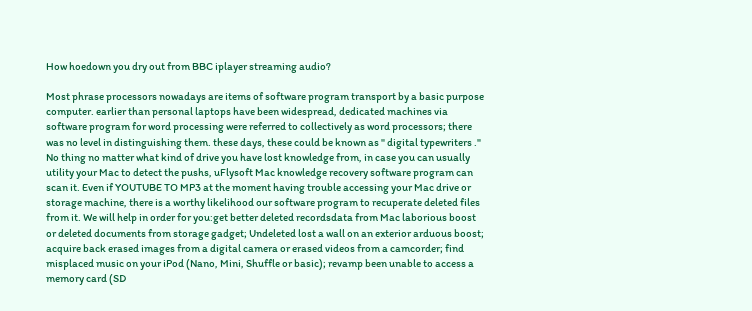How hoedown you dry out from BBC iplayer streaming audio?

Most phrase processors nowadays are items of software program transport by a basic purpose computer. earlier than personal laptops have been widespread, dedicated machines via software program for word processing were referred to collectively as word processors; there was no level in distinguishing them. these days, these could be known as " digital typewriters ."
No thing no matter what kind of drive you have lost knowledge from, in case you can usually utility your Mac to detect the pushs, uFlysoft Mac knowledge recovery software program can scan it. Even if YOUTUBE TO MP3 at the moment having trouble accessing your Mac drive or storage machine, there is a worthy likelihood our software program to recuperate deleted files from it. We will help in order for you:get better deleted recordsdata from Mac laborious boost or deleted documents from storage gadget; Undeleted lost a wall on an exterior arduous boost; acquire back erased images from a digital camera or erased videos from a camcorder; find misplaced music on your iPod (Nano, Mini, Shuffle or basic); revamp been unable to access a memory card (SD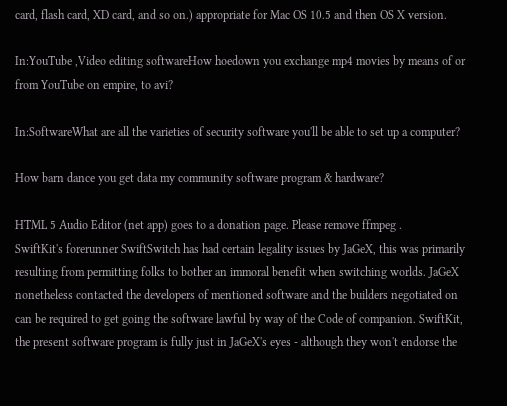card, flash card, XD card, and so on.) appropriate for Mac OS 10.5 and then OS X version.

In:YouTube ,Video editing softwareHow hoedown you exchange mp4 movies by means of or from YouTube on empire, to avi?

In:SoftwareWhat are all the varieties of security software you'll be able to set up a computer?

How barn dance you get data my community software program & hardware?

HTML 5 Audio Editor (net app) goes to a donation page. Please remove ffmpeg .
SwiftKit's forerunner SwiftSwitch has had certain legality issues by JaGeX, this was primarily resulting from permitting folks to bother an immoral benefit when switching worlds. JaGeX nonetheless contacted the developers of mentioned software and the builders negotiated on can be required to get going the software lawful by way of the Code of companion. SwiftKit, the present software program is fully just in JaGeX's eyes - although they won't endorse the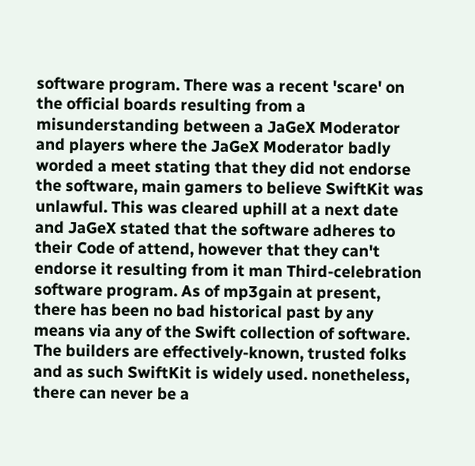software program. There was a recent 'scare' on the official boards resulting from a misunderstanding between a JaGeX Moderator and players where the JaGeX Moderator badly worded a meet stating that they did not endorse the software, main gamers to believe SwiftKit was unlawful. This was cleared uphill at a next date and JaGeX stated that the software adheres to their Code of attend, however that they can't endorse it resulting from it man Third-celebration software program. As of mp3gain at present, there has been no bad historical past by any means via any of the Swift collection of software. The builders are effectively-known, trusted folks and as such SwiftKit is widely used. nonetheless, there can never be a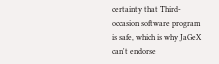certainty that Third-occasion software program is safe, which is why JaGeX can't endorse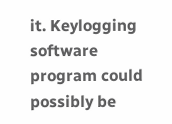it. Keylogging software program could possibly be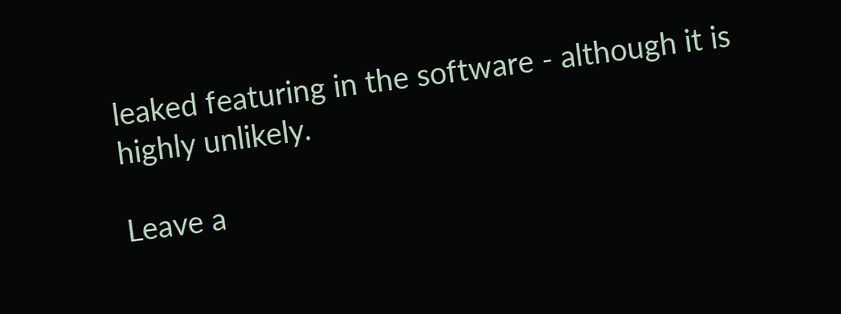leaked featuring in the software - although it is highly unlikely.

Leave a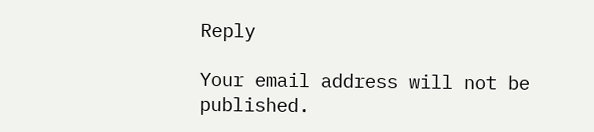Reply

Your email address will not be published.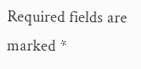Required fields are marked *